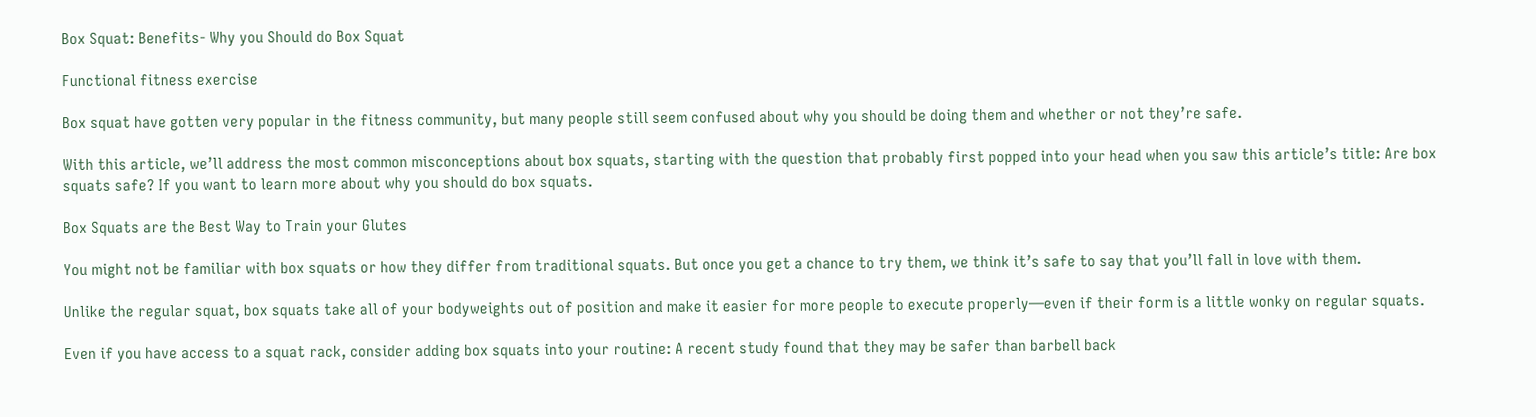Box Squat: Benefits- Why you Should do Box Squat

Functional fitness exercise

Box squat have gotten very popular in the fitness community, but many people still seem confused about why you should be doing them and whether or not they’re safe.

With this article, we’ll address the most common misconceptions about box squats, starting with the question that probably first popped into your head when you saw this article’s title: Are box squats safe? If you want to learn more about why you should do box squats.

Box Squats are the Best Way to Train your Glutes

You might not be familiar with box squats or how they differ from traditional squats. But once you get a chance to try them, we think it’s safe to say that you’ll fall in love with them.

Unlike the regular squat, box squats take all of your bodyweights out of position and make it easier for more people to execute properly—even if their form is a little wonky on regular squats.

Even if you have access to a squat rack, consider adding box squats into your routine: A recent study found that they may be safer than barbell back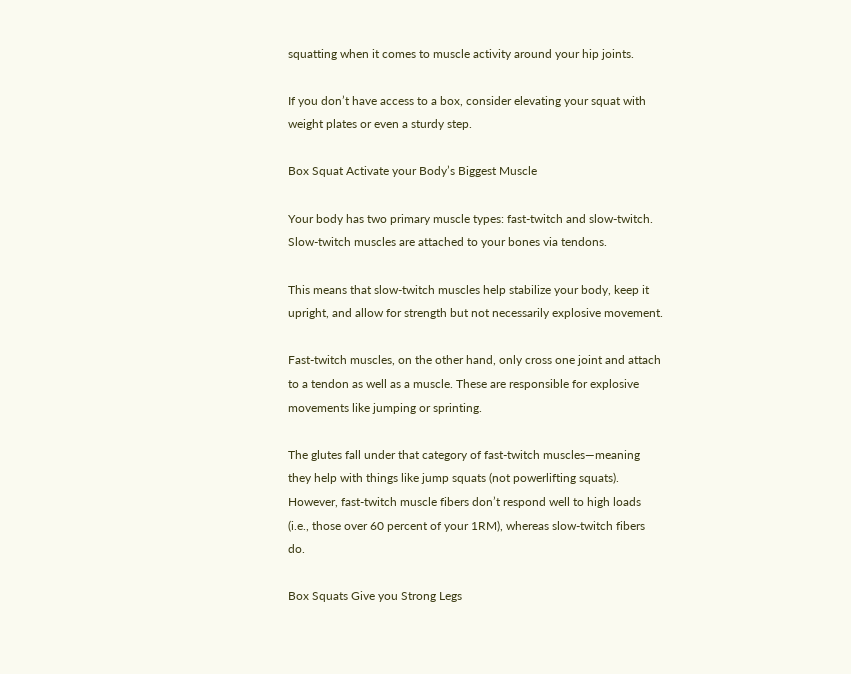squatting when it comes to muscle activity around your hip joints.

If you don’t have access to a box, consider elevating your squat with weight plates or even a sturdy step.

Box Squat Activate your Body’s Biggest Muscle

Your body has two primary muscle types: fast-twitch and slow-twitch. Slow-twitch muscles are attached to your bones via tendons.

This means that slow-twitch muscles help stabilize your body, keep it upright, and allow for strength but not necessarily explosive movement.

Fast-twitch muscles, on the other hand, only cross one joint and attach to a tendon as well as a muscle. These are responsible for explosive movements like jumping or sprinting.

The glutes fall under that category of fast-twitch muscles—meaning they help with things like jump squats (not powerlifting squats). However, fast-twitch muscle fibers don’t respond well to high loads (i.e., those over 60 percent of your 1RM), whereas slow-twitch fibers do.

Box Squats Give you Strong Legs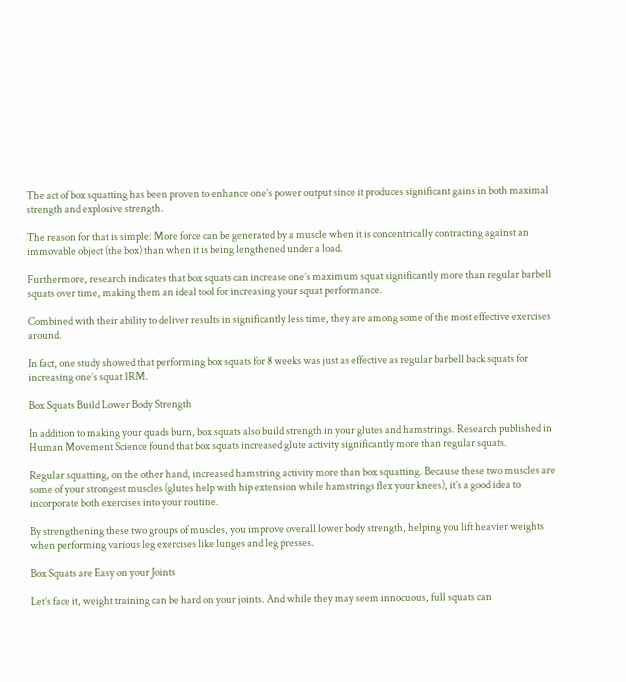The act of box squatting has been proven to enhance one’s power output since it produces significant gains in both maximal strength and explosive strength.

The reason for that is simple: More force can be generated by a muscle when it is concentrically contracting against an immovable object (the box) than when it is being lengthened under a load.

Furthermore, research indicates that box squats can increase one’s maximum squat significantly more than regular barbell squats over time, making them an ideal tool for increasing your squat performance.

Combined with their ability to deliver results in significantly less time, they are among some of the most effective exercises around.

In fact, one study showed that performing box squats for 8 weeks was just as effective as regular barbell back squats for increasing one’s squat 1RM.

Box Squats Build Lower Body Strength

In addition to making your quads burn, box squats also build strength in your glutes and hamstrings. Research published in Human Movement Science found that box squats increased glute activity significantly more than regular squats.

Regular squatting, on the other hand, increased hamstring activity more than box squatting. Because these two muscles are some of your strongest muscles (glutes help with hip extension while hamstrings flex your knees), it’s a good idea to incorporate both exercises into your routine.

By strengthening these two groups of muscles, you improve overall lower body strength, helping you lift heavier weights when performing various leg exercises like lunges and leg presses.

Box Squats are Easy on your Joints

Let’s face it, weight training can be hard on your joints. And while they may seem innocuous, full squats can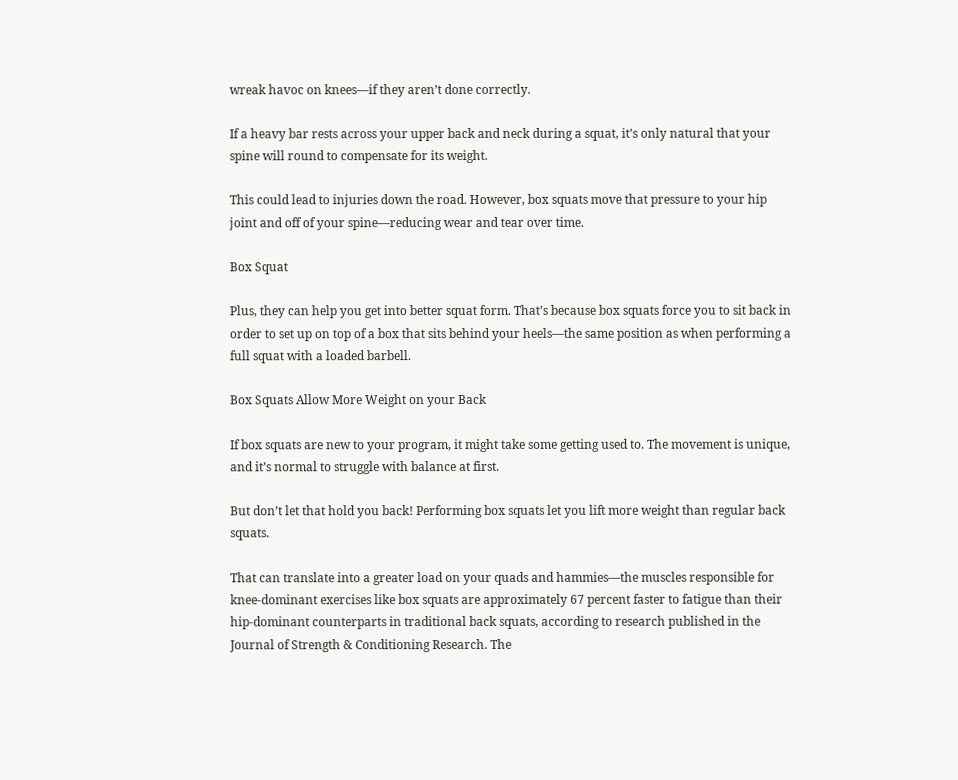wreak havoc on knees—if they aren’t done correctly.

If a heavy bar rests across your upper back and neck during a squat, it’s only natural that your spine will round to compensate for its weight.

This could lead to injuries down the road. However, box squats move that pressure to your hip joint and off of your spine—reducing wear and tear over time.

Box Squat

Plus, they can help you get into better squat form. That’s because box squats force you to sit back in order to set up on top of a box that sits behind your heels—the same position as when performing a full squat with a loaded barbell.

Box Squats Allow More Weight on your Back

If box squats are new to your program, it might take some getting used to. The movement is unique, and it’s normal to struggle with balance at first.

But don’t let that hold you back! Performing box squats let you lift more weight than regular back squats.

That can translate into a greater load on your quads and hammies—the muscles responsible for knee-dominant exercises like box squats are approximately 67 percent faster to fatigue than their hip-dominant counterparts in traditional back squats, according to research published in the Journal of Strength & Conditioning Research. The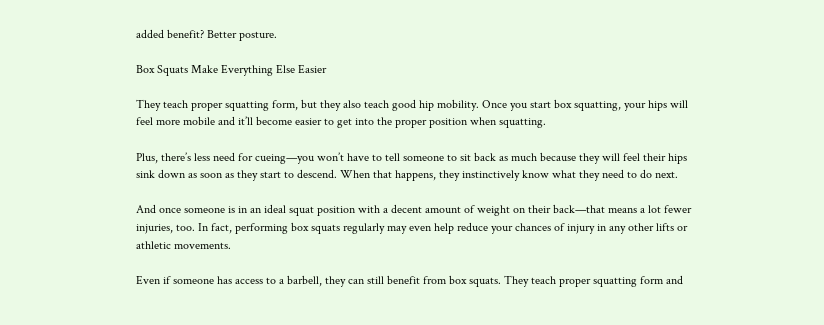added benefit? Better posture.

Box Squats Make Everything Else Easier

They teach proper squatting form, but they also teach good hip mobility. Once you start box squatting, your hips will feel more mobile and it’ll become easier to get into the proper position when squatting.

Plus, there’s less need for cueing—you won’t have to tell someone to sit back as much because they will feel their hips sink down as soon as they start to descend. When that happens, they instinctively know what they need to do next.

And once someone is in an ideal squat position with a decent amount of weight on their back—that means a lot fewer injuries, too. In fact, performing box squats regularly may even help reduce your chances of injury in any other lifts or athletic movements.

Even if someone has access to a barbell, they can still benefit from box squats. They teach proper squatting form and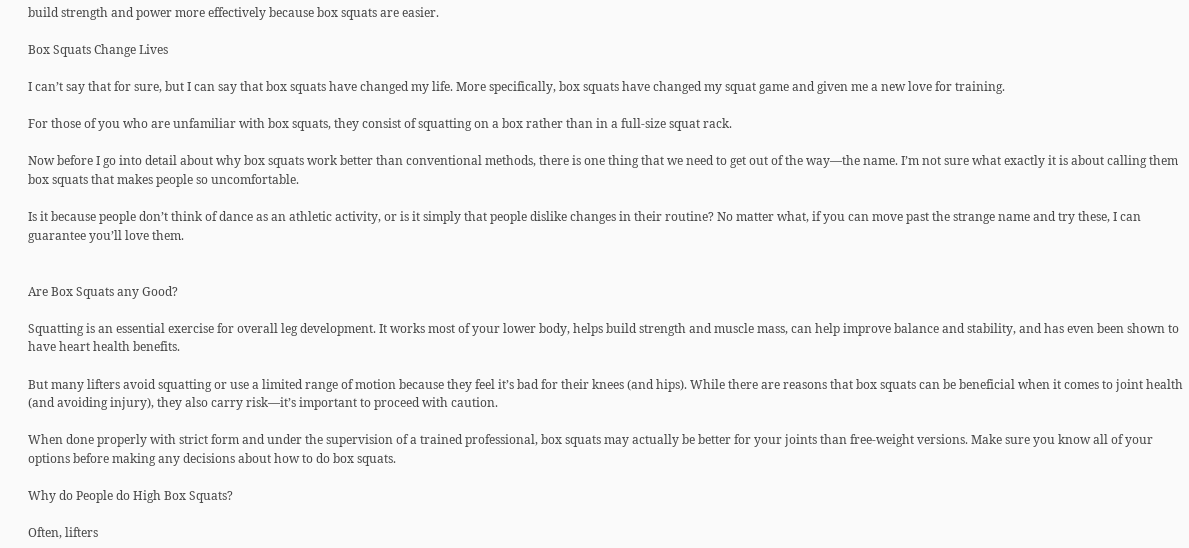build strength and power more effectively because box squats are easier.

Box Squats Change Lives

I can’t say that for sure, but I can say that box squats have changed my life. More specifically, box squats have changed my squat game and given me a new love for training.

For those of you who are unfamiliar with box squats, they consist of squatting on a box rather than in a full-size squat rack.

Now before I go into detail about why box squats work better than conventional methods, there is one thing that we need to get out of the way—the name. I’m not sure what exactly it is about calling them box squats that makes people so uncomfortable.

Is it because people don’t think of dance as an athletic activity, or is it simply that people dislike changes in their routine? No matter what, if you can move past the strange name and try these, I can guarantee you’ll love them.


Are Box Squats any Good?

Squatting is an essential exercise for overall leg development. It works most of your lower body, helps build strength and muscle mass, can help improve balance and stability, and has even been shown to have heart health benefits.

But many lifters avoid squatting or use a limited range of motion because they feel it’s bad for their knees (and hips). While there are reasons that box squats can be beneficial when it comes to joint health (and avoiding injury), they also carry risk—it’s important to proceed with caution.

When done properly with strict form and under the supervision of a trained professional, box squats may actually be better for your joints than free-weight versions. Make sure you know all of your options before making any decisions about how to do box squats.

Why do People do High Box Squats?

Often, lifters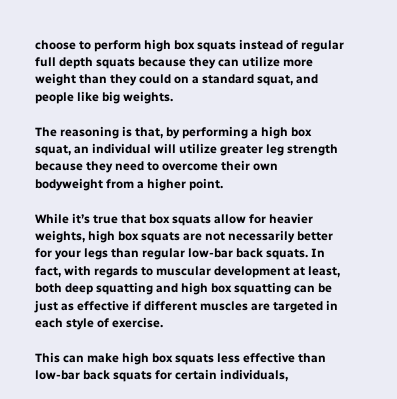choose to perform high box squats instead of regular full depth squats because they can utilize more weight than they could on a standard squat, and people like big weights.

The reasoning is that, by performing a high box squat, an individual will utilize greater leg strength because they need to overcome their own bodyweight from a higher point.

While it’s true that box squats allow for heavier weights, high box squats are not necessarily better for your legs than regular low-bar back squats. In fact, with regards to muscular development at least, both deep squatting and high box squatting can be just as effective if different muscles are targeted in each style of exercise.

This can make high box squats less effective than low-bar back squats for certain individuals,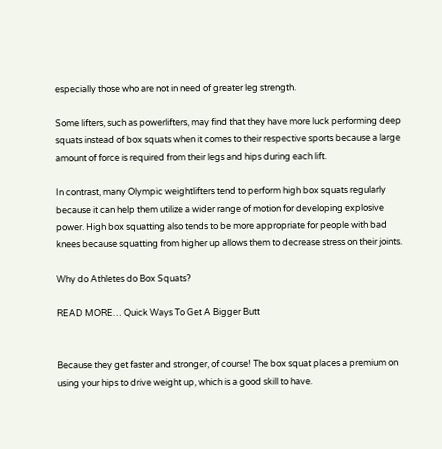especially those who are not in need of greater leg strength.

Some lifters, such as powerlifters, may find that they have more luck performing deep squats instead of box squats when it comes to their respective sports because a large amount of force is required from their legs and hips during each lift.

In contrast, many Olympic weightlifters tend to perform high box squats regularly because it can help them utilize a wider range of motion for developing explosive power. High box squatting also tends to be more appropriate for people with bad knees because squatting from higher up allows them to decrease stress on their joints.

Why do Athletes do Box Squats?

READ MORE… Quick Ways To Get A Bigger Butt


Because they get faster and stronger, of course! The box squat places a premium on using your hips to drive weight up, which is a good skill to have.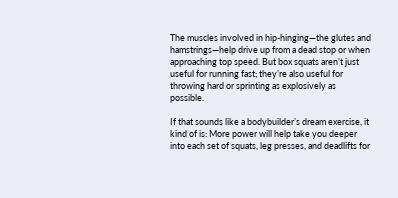The muscles involved in hip-hinging—the glutes and hamstrings—help drive up from a dead stop or when approaching top speed. But box squats aren’t just useful for running fast; they’re also useful for throwing hard or sprinting as explosively as possible.

If that sounds like a bodybuilder’s dream exercise, it kind of is: More power will help take you deeper into each set of squats, leg presses, and deadlifts for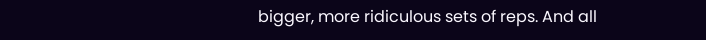bigger, more ridiculous sets of reps. And all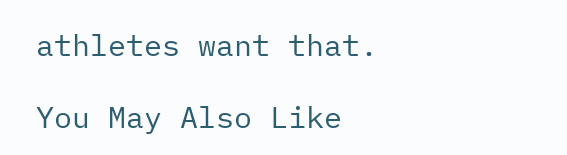athletes want that.

You May Also Like